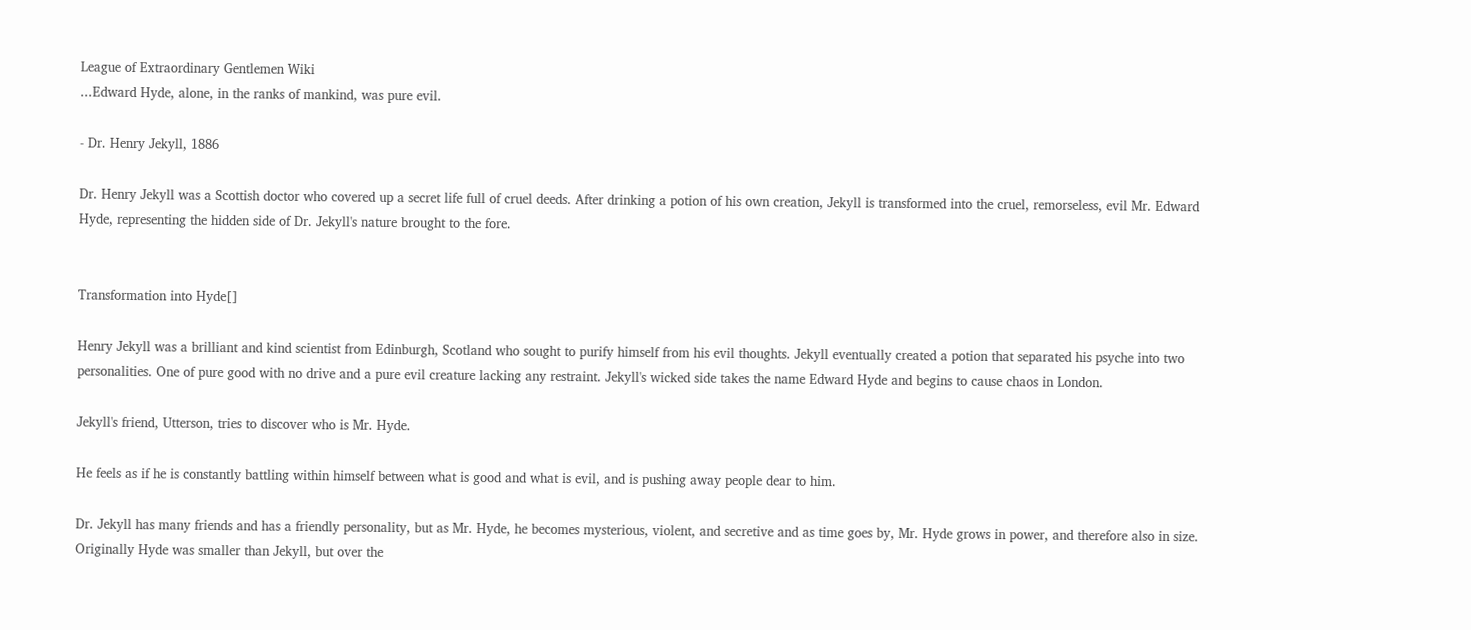League of Extraordinary Gentlemen Wiki
...Edward Hyde, alone, in the ranks of mankind, was pure evil.

- Dr. Henry Jekyll, 1886

Dr. Henry Jekyll was a Scottish doctor who covered up a secret life full of cruel deeds. After drinking a potion of his own creation, Jekyll is transformed into the cruel, remorseless, evil Mr. Edward Hyde, representing the hidden side of Dr. Jekyll's nature brought to the fore.


Transformation into Hyde[]

Henry Jekyll was a brilliant and kind scientist from Edinburgh, Scotland who sought to purify himself from his evil thoughts. Jekyll eventually created a potion that separated his psyche into two personalities. One of pure good with no drive and a pure evil creature lacking any restraint. Jekyll's wicked side takes the name Edward Hyde and begins to cause chaos in London.

Jekyll's friend, Utterson, tries to discover who is Mr. Hyde.

He feels as if he is constantly battling within himself between what is good and what is evil, and is pushing away people dear to him.

Dr. Jekyll has many friends and has a friendly personality, but as Mr. Hyde, he becomes mysterious, violent, and secretive and as time goes by, Mr. Hyde grows in power, and therefore also in size. Originally Hyde was smaller than Jekyll, but over the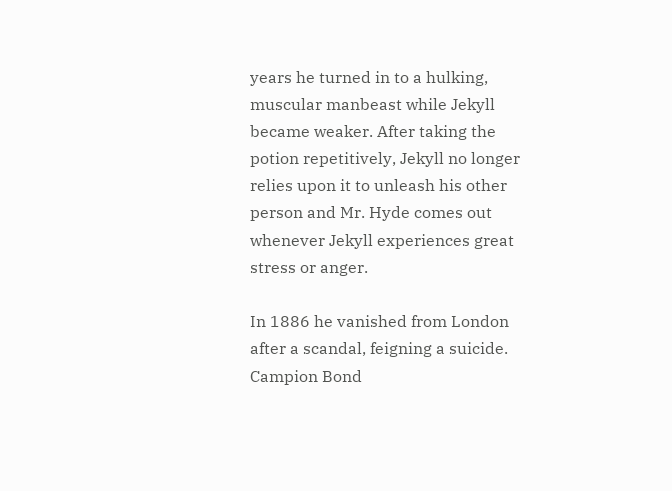years he turned in to a hulking, muscular manbeast while Jekyll became weaker. After taking the potion repetitively, Jekyll no longer relies upon it to unleash his other person and Mr. Hyde comes out whenever Jekyll experiences great stress or anger.

In 1886 he vanished from London after a scandal, feigning a suicide. Campion Bond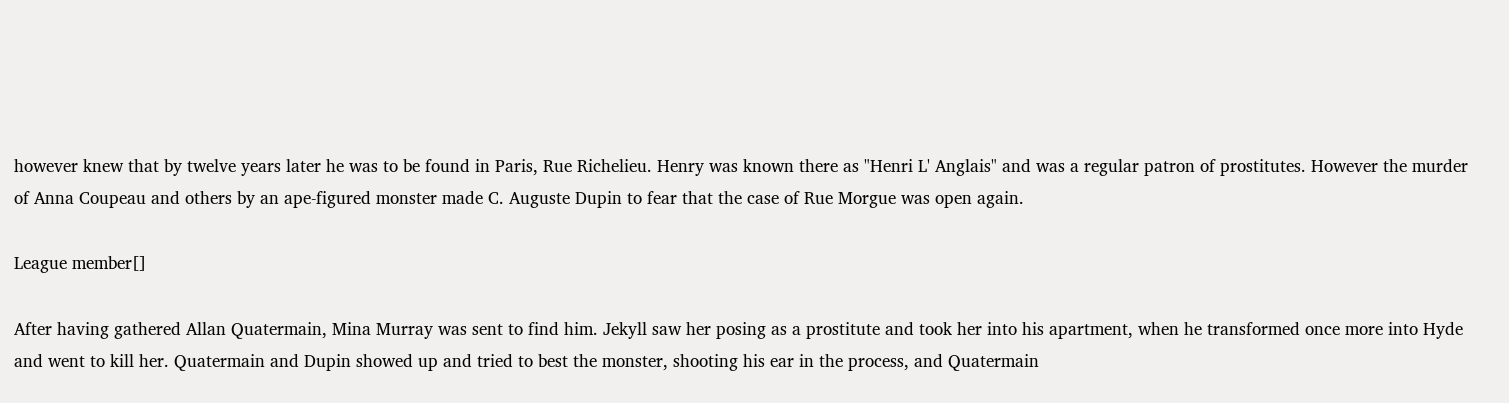however knew that by twelve years later he was to be found in Paris, Rue Richelieu. Henry was known there as "Henri L' Anglais" and was a regular patron of prostitutes. However the murder of Anna Coupeau and others by an ape-figured monster made C. Auguste Dupin to fear that the case of Rue Morgue was open again.

League member[]

After having gathered Allan Quatermain, Mina Murray was sent to find him. Jekyll saw her posing as a prostitute and took her into his apartment, when he transformed once more into Hyde and went to kill her. Quatermain and Dupin showed up and tried to best the monster, shooting his ear in the process, and Quatermain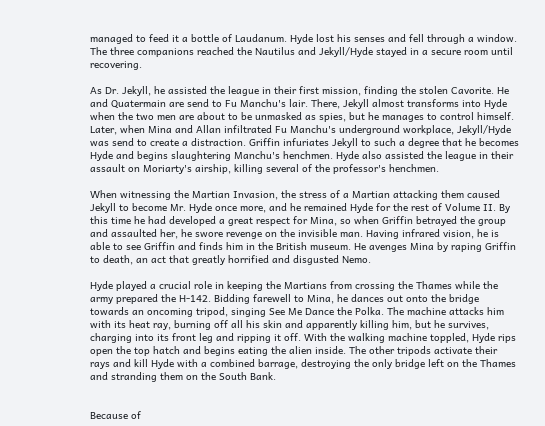managed to feed it a bottle of Laudanum. Hyde lost his senses and fell through a window. The three companions reached the Nautilus and Jekyll/Hyde stayed in a secure room until recovering.

As Dr. Jekyll, he assisted the league in their first mission, finding the stolen Cavorite. He and Quatermain are send to Fu Manchu's lair. There, Jekyll almost transforms into Hyde when the two men are about to be unmasked as spies, but he manages to control himself. Later, when Mina and Allan infiltrated Fu Manchu's underground workplace, Jekyll/Hyde was send to create a distraction. Griffin infuriates Jekyll to such a degree that he becomes Hyde and begins slaughtering Manchu's henchmen. Hyde also assisted the league in their assault on Moriarty's airship, killing several of the professor's henchmen.

When witnessing the Martian Invasion, the stress of a Martian attacking them caused Jekyll to become Mr. Hyde once more, and he remained Hyde for the rest of Volume II. By this time he had developed a great respect for Mina, so when Griffin betrayed the group and assaulted her, he swore revenge on the invisible man. Having infrared vision, he is able to see Griffin and finds him in the British museum. He avenges Mina by raping Griffin to death, an act that greatly horrified and disgusted Nemo.

Hyde played a crucial role in keeping the Martians from crossing the Thames while the army prepared the H-142. Bidding farewell to Mina, he dances out onto the bridge towards an oncoming tripod, singing See Me Dance the Polka. The machine attacks him with its heat ray, burning off all his skin and apparently killing him, but he survives, charging into its front leg and ripping it off. With the walking machine toppled, Hyde rips open the top hatch and begins eating the alien inside. The other tripods activate their rays and kill Hyde with a combined barrage, destroying the only bridge left on the Thames and stranding them on the South Bank.


Because of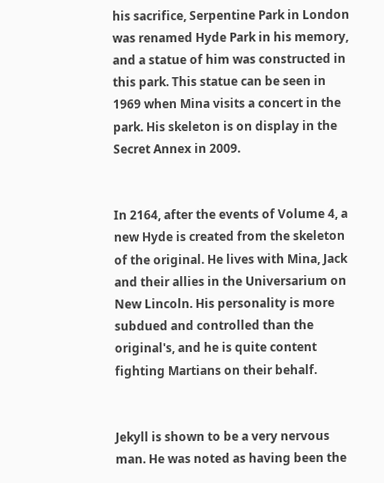his sacrifice, Serpentine Park in London was renamed Hyde Park in his memory, and a statue of him was constructed in this park. This statue can be seen in 1969 when Mina visits a concert in the park. His skeleton is on display in the Secret Annex in 2009.


In 2164, after the events of Volume 4, a new Hyde is created from the skeleton of the original. He lives with Mina, Jack and their allies in the Universarium on New Lincoln. His personality is more subdued and controlled than the original's, and he is quite content fighting Martians on their behalf.


Jekyll is shown to be a very nervous man. He was noted as having been the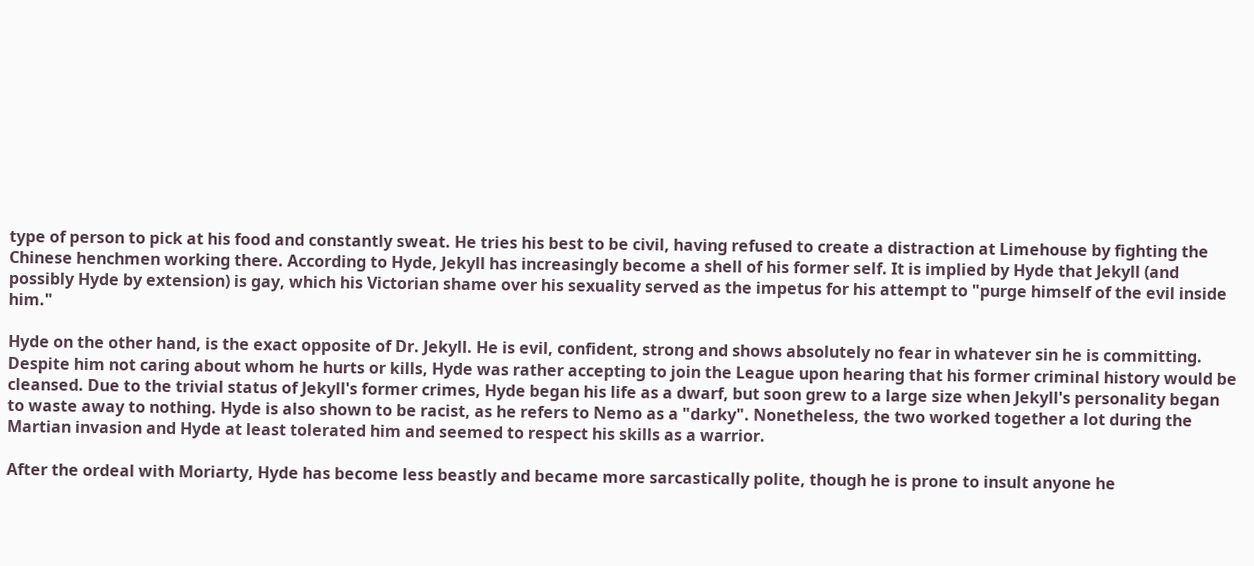type of person to pick at his food and constantly sweat. He tries his best to be civil, having refused to create a distraction at Limehouse by fighting the Chinese henchmen working there. According to Hyde, Jekyll has increasingly become a shell of his former self. It is implied by Hyde that Jekyll (and possibly Hyde by extension) is gay, which his Victorian shame over his sexuality served as the impetus for his attempt to "purge himself of the evil inside him."

Hyde on the other hand, is the exact opposite of Dr. Jekyll. He is evil, confident, strong and shows absolutely no fear in whatever sin he is committing. Despite him not caring about whom he hurts or kills, Hyde was rather accepting to join the League upon hearing that his former criminal history would be cleansed. Due to the trivial status of Jekyll's former crimes, Hyde began his life as a dwarf, but soon grew to a large size when Jekyll's personality began to waste away to nothing. Hyde is also shown to be racist, as he refers to Nemo as a "darky". Nonetheless, the two worked together a lot during the Martian invasion and Hyde at least tolerated him and seemed to respect his skills as a warrior.

After the ordeal with Moriarty, Hyde has become less beastly and became more sarcastically polite, though he is prone to insult anyone he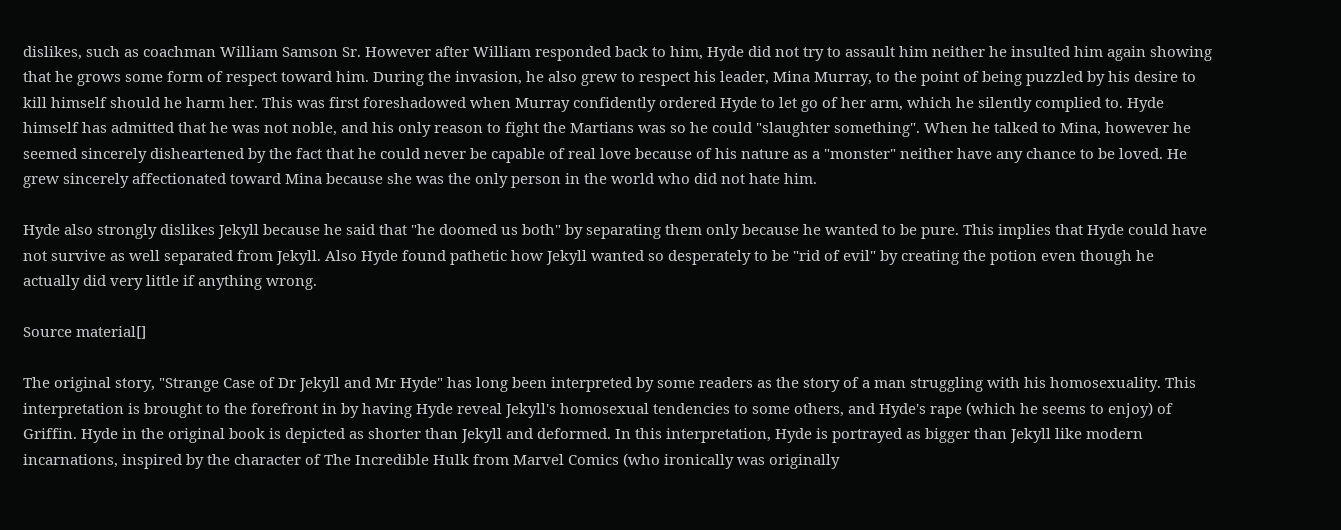dislikes, such as coachman William Samson Sr. However after William responded back to him, Hyde did not try to assault him neither he insulted him again showing that he grows some form of respect toward him. During the invasion, he also grew to respect his leader, Mina Murray, to the point of being puzzled by his desire to kill himself should he harm her. This was first foreshadowed when Murray confidently ordered Hyde to let go of her arm, which he silently complied to. Hyde himself has admitted that he was not noble, and his only reason to fight the Martians was so he could "slaughter something". When he talked to Mina, however he seemed sincerely disheartened by the fact that he could never be capable of real love because of his nature as a "monster" neither have any chance to be loved. He grew sincerely affectionated toward Mina because she was the only person in the world who did not hate him.

Hyde also strongly dislikes Jekyll because he said that "he doomed us both" by separating them only because he wanted to be pure. This implies that Hyde could have not survive as well separated from Jekyll. Also Hyde found pathetic how Jekyll wanted so desperately to be "rid of evil" by creating the potion even though he actually did very little if anything wrong.

Source material[]

The original story, "Strange Case of Dr Jekyll and Mr Hyde" has long been interpreted by some readers as the story of a man struggling with his homosexuality. This interpretation is brought to the forefront in by having Hyde reveal Jekyll's homosexual tendencies to some others, and Hyde's rape (which he seems to enjoy) of Griffin. Hyde in the original book is depicted as shorter than Jekyll and deformed. In this interpretation, Hyde is portrayed as bigger than Jekyll like modern incarnations, inspired by the character of The Incredible Hulk from Marvel Comics (who ironically was originally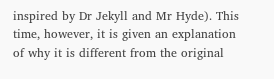inspired by Dr Jekyll and Mr Hyde). This time, however, it is given an explanation of why it is different from the original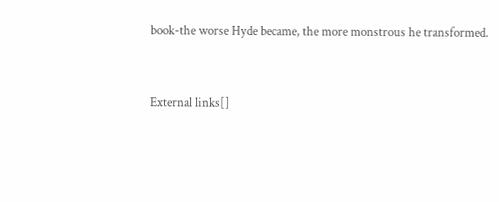book-the worse Hyde became, the more monstrous he transformed.


External links[]